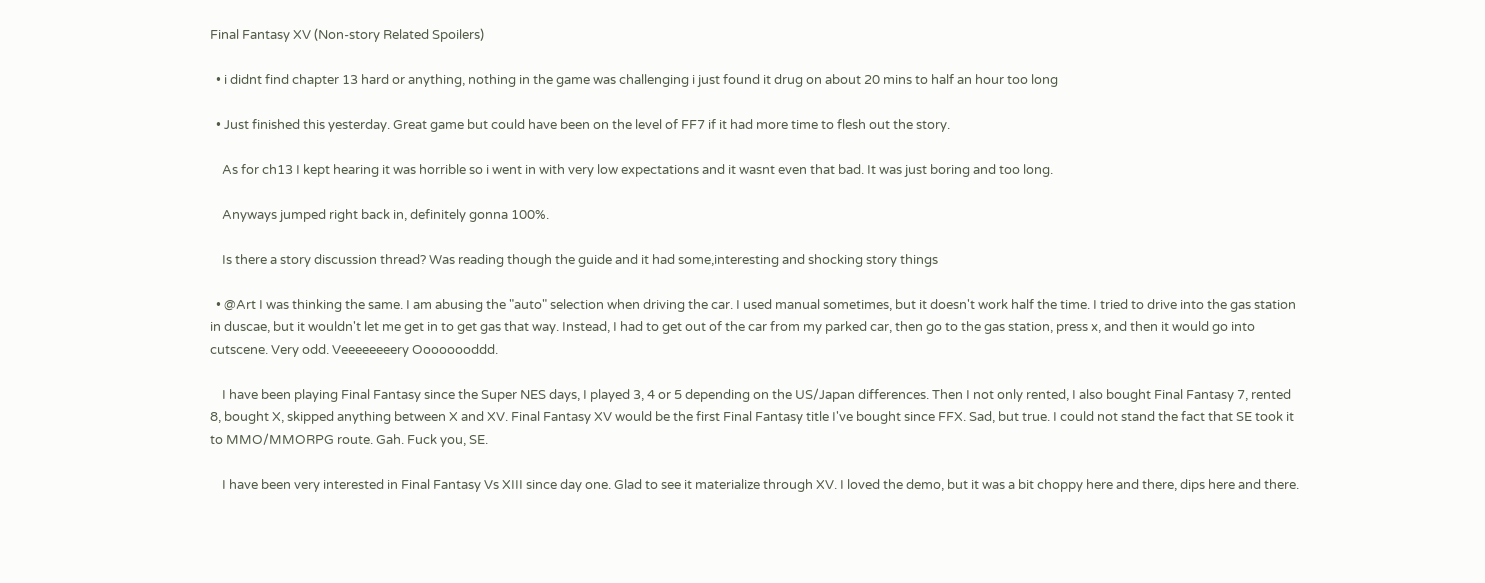Final Fantasy XV (Non-story Related Spoilers)

  • i didnt find chapter 13 hard or anything, nothing in the game was challenging i just found it drug on about 20 mins to half an hour too long

  • Just finished this yesterday. Great game but could have been on the level of FF7 if it had more time to flesh out the story.

    As for ch13 I kept hearing it was horrible so i went in with very low expectations and it wasnt even that bad. It was just boring and too long.

    Anyways jumped right back in, definitely gonna 100%.

    Is there a story discussion thread? Was reading though the guide and it had some,interesting and shocking story things

  • @Art I was thinking the same. I am abusing the "auto" selection when driving the car. I used manual sometimes, but it doesn't work half the time. I tried to drive into the gas station in duscae, but it wouldn't let me get in to get gas that way. Instead, I had to get out of the car from my parked car, then go to the gas station, press x, and then it would go into cutscene. Very odd. Veeeeeeeery Oooooooddd.

    I have been playing Final Fantasy since the Super NES days, I played 3, 4 or 5 depending on the US/Japan differences. Then I not only rented, I also bought Final Fantasy 7, rented 8, bought X, skipped anything between X and XV. Final Fantasy XV would be the first Final Fantasy title I've bought since FFX. Sad, but true. I could not stand the fact that SE took it to MMO/MMORPG route. Gah. Fuck you, SE.

    I have been very interested in Final Fantasy Vs XIII since day one. Glad to see it materialize through XV. I loved the demo, but it was a bit choppy here and there, dips here and there.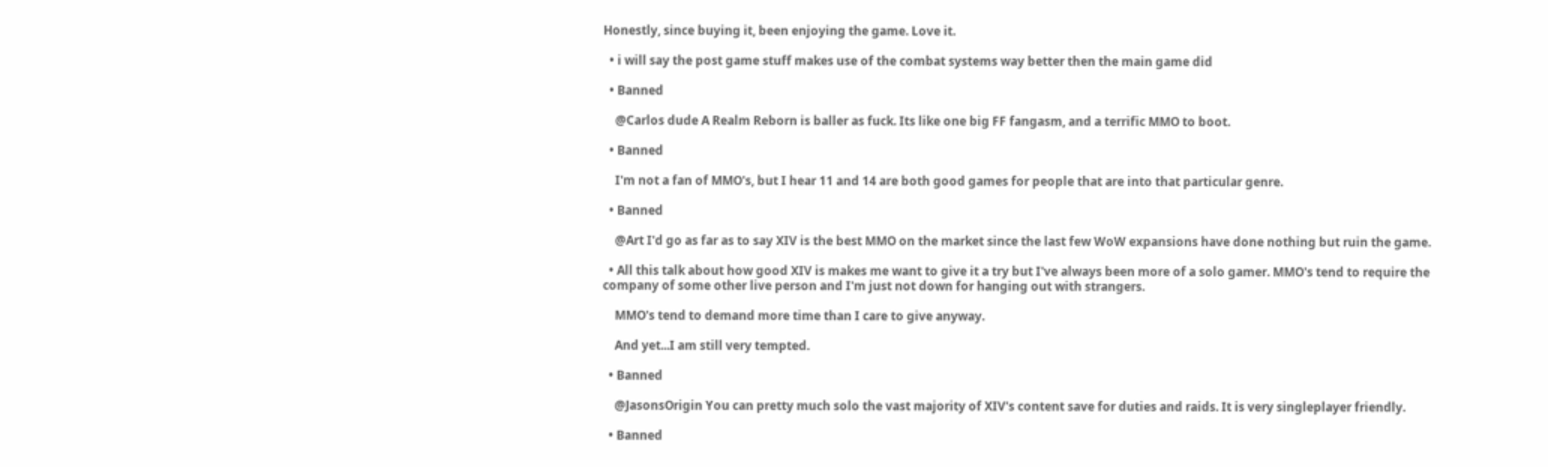Honestly, since buying it, been enjoying the game. Love it.

  • i will say the post game stuff makes use of the combat systems way better then the main game did

  • Banned

    @Carlos dude A Realm Reborn is baller as fuck. Its like one big FF fangasm, and a terrific MMO to boot.

  • Banned

    I'm not a fan of MMO's, but I hear 11 and 14 are both good games for people that are into that particular genre.

  • Banned

    @Art I'd go as far as to say XIV is the best MMO on the market since the last few WoW expansions have done nothing but ruin the game.

  • All this talk about how good XIV is makes me want to give it a try but I've always been more of a solo gamer. MMO's tend to require the company of some other live person and I'm just not down for hanging out with strangers.

    MMO's tend to demand more time than I care to give anyway.

    And yet...I am still very tempted.

  • Banned

    @JasonsOrigin You can pretty much solo the vast majority of XIV's content save for duties and raids. It is very singleplayer friendly.

  • Banned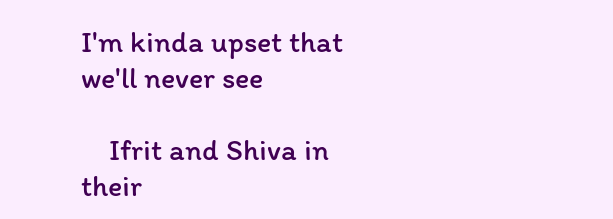I'm kinda upset that we'll never see

    Ifrit and Shiva in their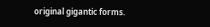original gigantic forms.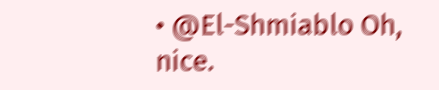• @El-Shmiablo Oh, nice.